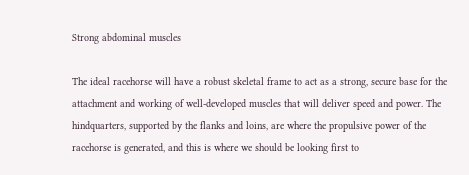Strong abdominal muscles

The ideal racehorse will have a robust skeletal frame to act as a strong, secure base for the attachment and working of well-developed muscles that will deliver speed and power. The hindquarters, supported by the flanks and loins, are where the propulsive power of the racehorse is generated, and this is where we should be looking first to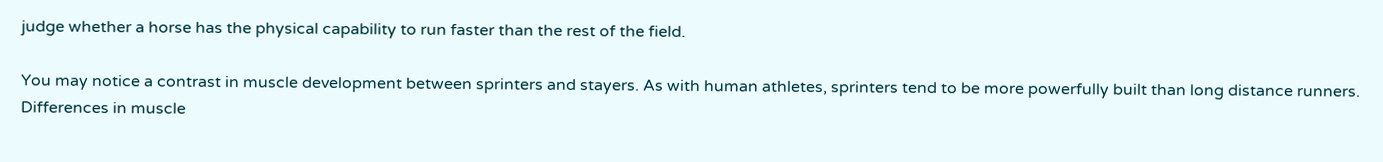judge whether a horse has the physical capability to run faster than the rest of the field.

You may notice a contrast in muscle development between sprinters and stayers. As with human athletes, sprinters tend to be more powerfully built than long distance runners. Differences in muscle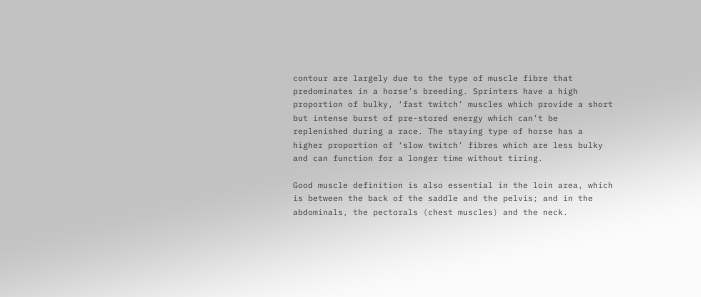contour are largely due to the type of muscle fibre that predominates in a horse’s breeding. Sprinters have a high proportion of bulky, ‘fast twitch’ muscles which provide a short but intense burst of pre-stored energy which can’t be replenished during a race. The staying type of horse has a higher proportion of ‘slow twitch’ fibres which are less bulky and can function for a longer time without tiring.

Good muscle definition is also essential in the loin area, which is between the back of the saddle and the pelvis; and in the abdominals, the pectorals (chest muscles) and the neck.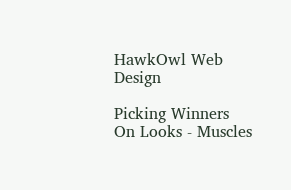HawkOwl Web Design

Picking Winners On Looks - Muscles